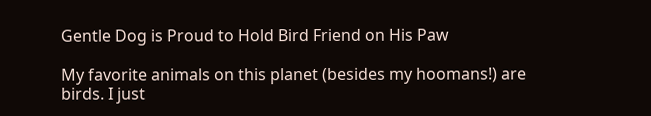Gentle Dog is Proud to Hold Bird Friend on His Paw

My favorite animals on this planet (besides my hoomans!) are birds. I just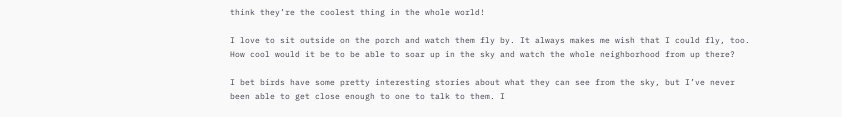think they’re the coolest thing in the whole world!

I love to sit outside on the porch and watch them fly by. It always makes me wish that I could fly, too. How cool would it be to be able to soar up in the sky and watch the whole neighborhood from up there?

I bet birds have some pretty interesting stories about what they can see from the sky, but I’ve never been able to get close enough to one to talk to them. I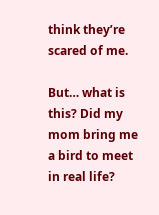think they’re scared of me.

But… what is this? Did my mom bring me a bird to meet in real life?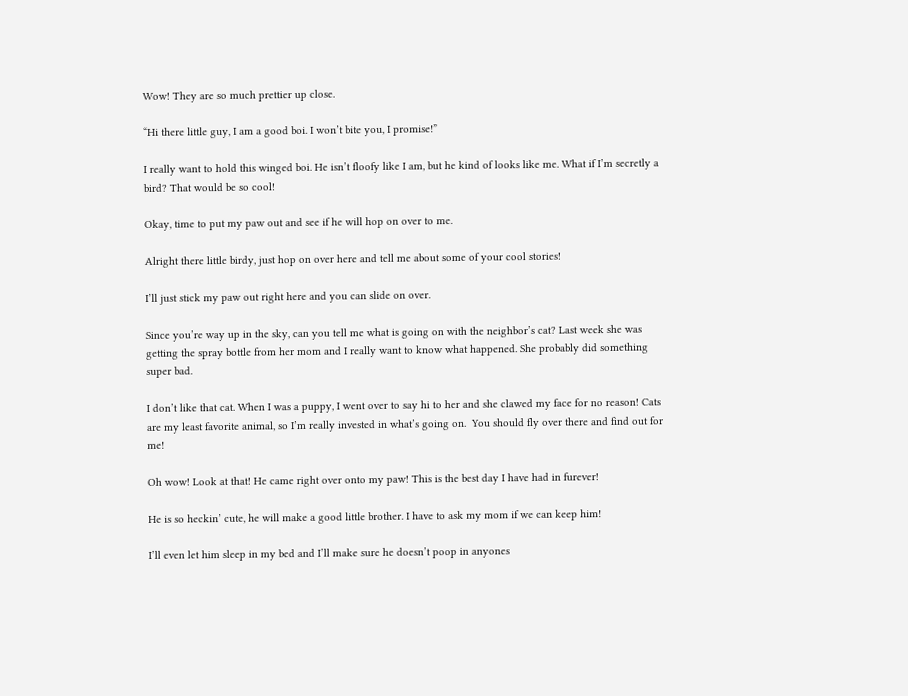Wow! They are so much prettier up close.

“Hi there little guy, I am a good boi. I won’t bite you, I promise!”

I really want to hold this winged boi. He isn’t floofy like I am, but he kind of looks like me. What if I’m secretly a bird? That would be so cool!

Okay, time to put my paw out and see if he will hop on over to me.

Alright there little birdy, just hop on over here and tell me about some of your cool stories!

I’ll just stick my paw out right here and you can slide on over.

Since you’re way up in the sky, can you tell me what is going on with the neighbor’s cat? Last week she was getting the spray bottle from her mom and I really want to know what happened. She probably did something super bad.

I don’t like that cat. When I was a puppy, I went over to say hi to her and she clawed my face for no reason! Cats are my least favorite animal, so I’m really invested in what’s going on.  You should fly over there and find out for me!

Oh wow! Look at that! He came right over onto my paw! This is the best day I have had in furever!

He is so heckin’ cute, he will make a good little brother. I have to ask my mom if we can keep him!

I’ll even let him sleep in my bed and I’ll make sure he doesn’t poop in anyones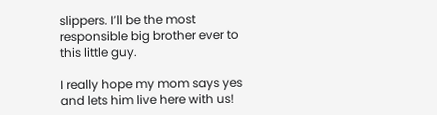slippers. I’ll be the most responsible big brother ever to this little guy.

I really hope my mom says yes and lets him live here with us!